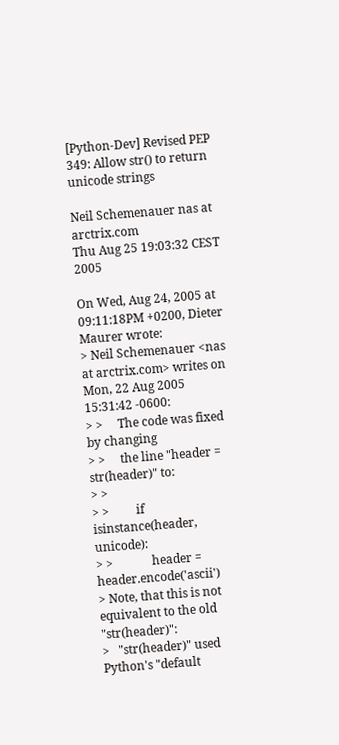[Python-Dev] Revised PEP 349: Allow str() to return unicode strings

Neil Schemenauer nas at arctrix.com
Thu Aug 25 19:03:32 CEST 2005

On Wed, Aug 24, 2005 at 09:11:18PM +0200, Dieter Maurer wrote:
> Neil Schemenauer <nas at arctrix.com> writes on Mon, 22 Aug 2005 15:31:42 -0600:
> >     The code was fixed by changing
> >     the line "header = str(header)" to:
> >
> >         if isinstance(header, unicode):
> >             header = header.encode('ascii')
> Note, that this is not equivalent to the old "str(header)":
>   "str(header)" used Python's "default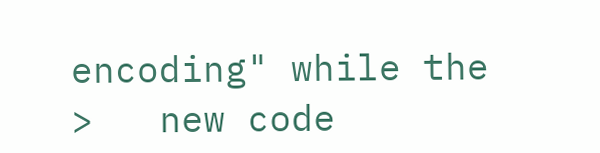encoding" while the
>   new code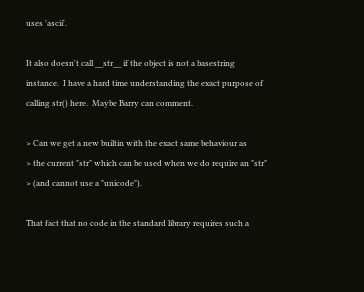uses 'ascii'.

It also doesn't call __str__ if the object is not a basestring
instance.  I have a hard time understanding the exact purpose of
calling str() here.  Maybe Barry can comment.

> Can we get a new builtin with the exact same behaviour as
> the current "str" which can be used when we do require an "str"
> (and cannot use a "unicode").

That fact that no code in the standard library requires such a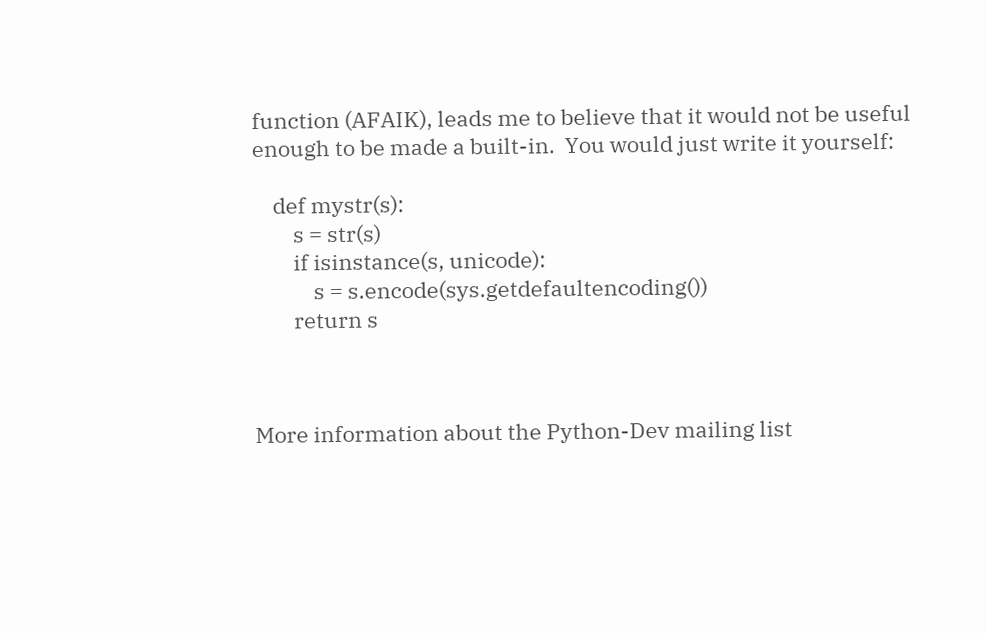function (AFAIK), leads me to believe that it would not be useful
enough to be made a built-in.  You would just write it yourself:

    def mystr(s):
        s = str(s)
        if isinstance(s, unicode):
            s = s.encode(sys.getdefaultencoding())
        return s



More information about the Python-Dev mailing list